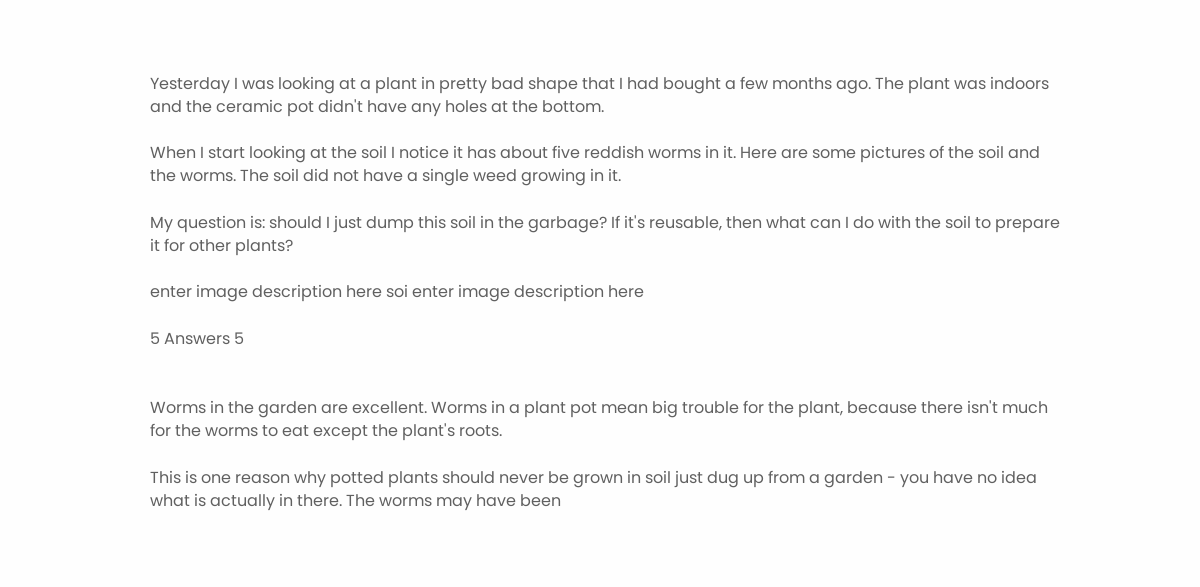Yesterday I was looking at a plant in pretty bad shape that I had bought a few months ago. The plant was indoors and the ceramic pot didn't have any holes at the bottom.

When I start looking at the soil I notice it has about five reddish worms in it. Here are some pictures of the soil and the worms. The soil did not have a single weed growing in it.

My question is: should I just dump this soil in the garbage? If it's reusable, then what can I do with the soil to prepare it for other plants?

enter image description here soi enter image description here

5 Answers 5


Worms in the garden are excellent. Worms in a plant pot mean big trouble for the plant, because there isn't much for the worms to eat except the plant's roots.

This is one reason why potted plants should never be grown in soil just dug up from a garden - you have no idea what is actually in there. The worms may have been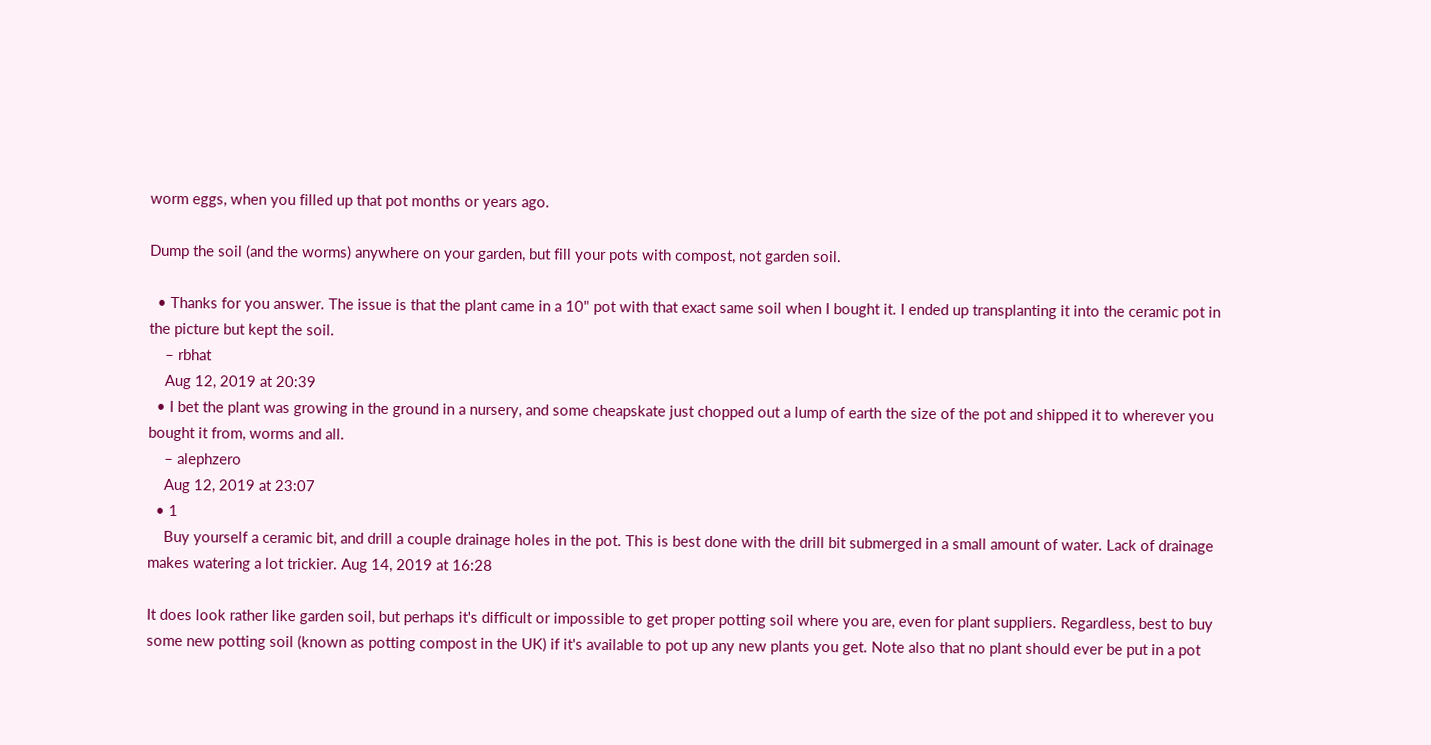worm eggs, when you filled up that pot months or years ago.

Dump the soil (and the worms) anywhere on your garden, but fill your pots with compost, not garden soil.

  • Thanks for you answer. The issue is that the plant came in a 10" pot with that exact same soil when I bought it. I ended up transplanting it into the ceramic pot in the picture but kept the soil.
    – rbhat
    Aug 12, 2019 at 20:39
  • I bet the plant was growing in the ground in a nursery, and some cheapskate just chopped out a lump of earth the size of the pot and shipped it to wherever you bought it from, worms and all.
    – alephzero
    Aug 12, 2019 at 23:07
  • 1
    Buy yourself a ceramic bit, and drill a couple drainage holes in the pot. This is best done with the drill bit submerged in a small amount of water. Lack of drainage makes watering a lot trickier. Aug 14, 2019 at 16:28

It does look rather like garden soil, but perhaps it's difficult or impossible to get proper potting soil where you are, even for plant suppliers. Regardless, best to buy some new potting soil (known as potting compost in the UK) if it's available to pot up any new plants you get. Note also that no plant should ever be put in a pot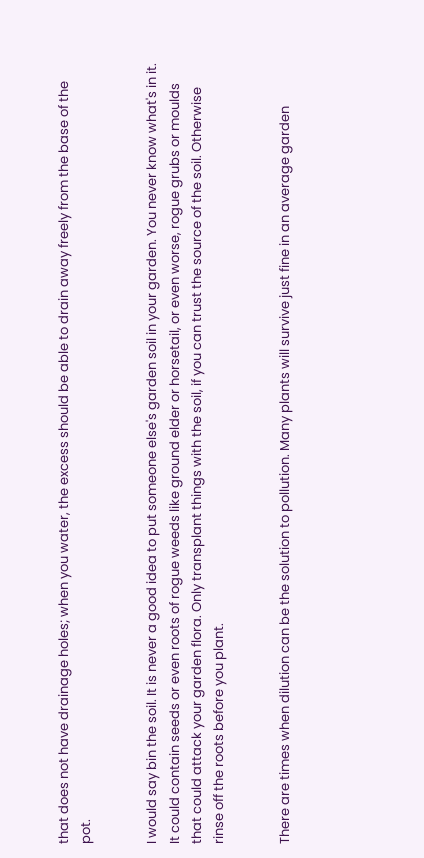that does not have drainage holes; when you water, the excess should be able to drain away freely from the base of the pot.


I would say bin the soil. It is never a good idea to put someone else's garden soil in your garden. You never know what's in it. It could contain seeds or even roots of rogue weeds like ground elder or horsetail, or even worse, rogue grubs or moulds that could attack your garden flora. Only transplant things with the soil, if you can trust the source of the soil. Otherwise rinse off the roots before you plant.


There are times when dilution can be the solution to pollution. Many plants will survive just fine in an average garden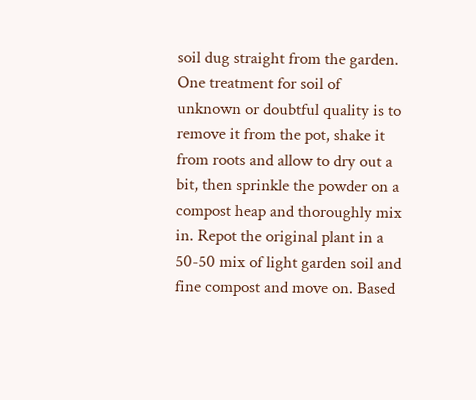soil dug straight from the garden. One treatment for soil of unknown or doubtful quality is to remove it from the pot, shake it from roots and allow to dry out a bit, then sprinkle the powder on a compost heap and thoroughly mix in. Repot the original plant in a 50-50 mix of light garden soil and fine compost and move on. Based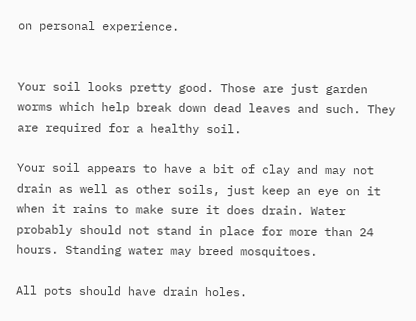on personal experience.


Your soil looks pretty good. Those are just garden worms which help break down dead leaves and such. They are required for a healthy soil.

Your soil appears to have a bit of clay and may not drain as well as other soils, just keep an eye on it when it rains to make sure it does drain. Water probably should not stand in place for more than 24 hours. Standing water may breed mosquitoes.

All pots should have drain holes.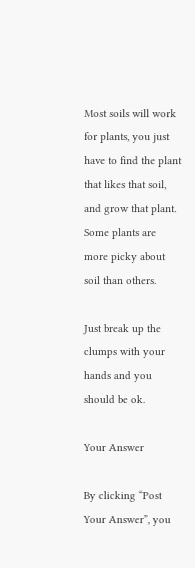Most soils will work for plants, you just have to find the plant that likes that soil, and grow that plant. Some plants are more picky about soil than others.

Just break up the clumps with your hands and you should be ok.

Your Answer

By clicking “Post Your Answer”, you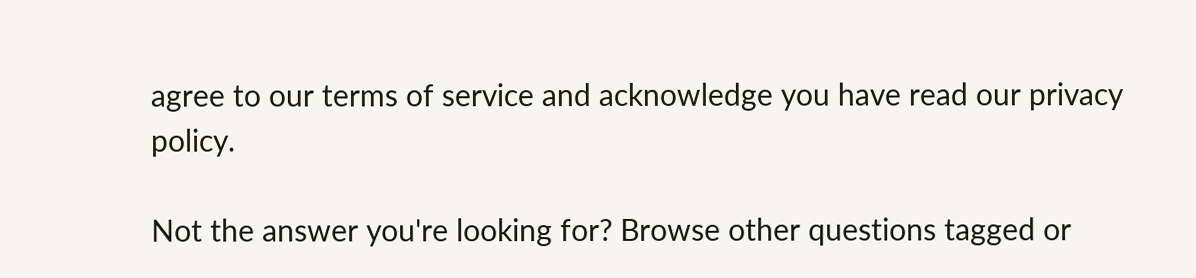agree to our terms of service and acknowledge you have read our privacy policy.

Not the answer you're looking for? Browse other questions tagged or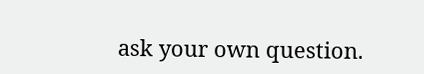ask your own question.